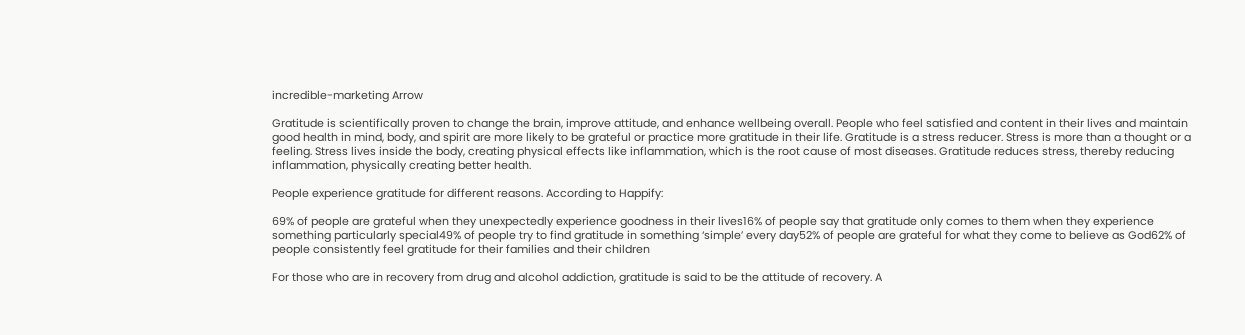incredible-marketing Arrow

Gratitude is scientifically proven to change the brain, improve attitude, and enhance wellbeing overall. People who feel satisfied and content in their lives and maintain good health in mind, body, and spirit are more likely to be grateful or practice more gratitude in their life. Gratitude is a stress reducer. Stress is more than a thought or a feeling. Stress lives inside the body, creating physical effects like inflammation, which is the root cause of most diseases. Gratitude reduces stress, thereby reducing inflammation, physically creating better health.

People experience gratitude for different reasons. According to Happify:

69% of people are grateful when they unexpectedly experience goodness in their lives16% of people say that gratitude only comes to them when they experience something particularly special49% of people try to find gratitude in something ‘simple’ every day52% of people are grateful for what they come to believe as God62% of people consistently feel gratitude for their families and their children

For those who are in recovery from drug and alcohol addiction, gratitude is said to be the attitude of recovery. A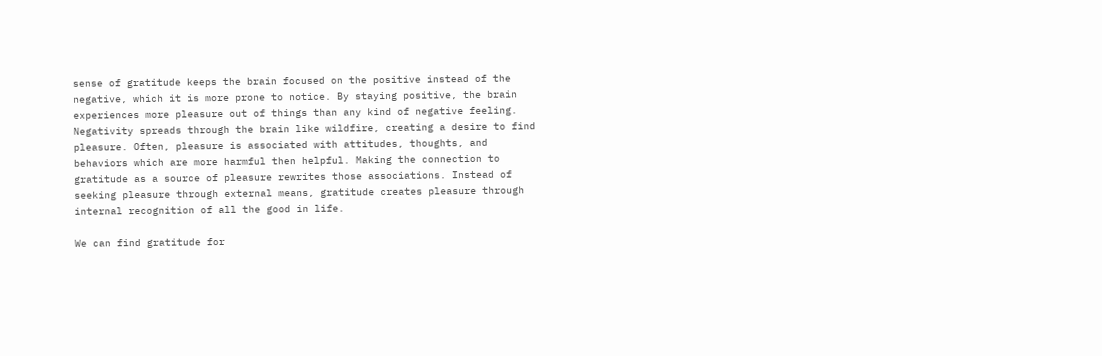sense of gratitude keeps the brain focused on the positive instead of the negative, which it is more prone to notice. By staying positive, the brain experiences more pleasure out of things than any kind of negative feeling. Negativity spreads through the brain like wildfire, creating a desire to find pleasure. Often, pleasure is associated with attitudes, thoughts, and behaviors which are more harmful then helpful. Making the connection to gratitude as a source of pleasure rewrites those associations. Instead of seeking pleasure through external means, gratitude creates pleasure through internal recognition of all the good in life.

We can find gratitude for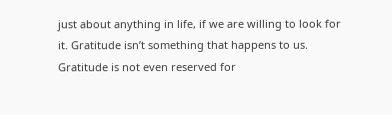just about anything in life, if we are willing to look for it. Gratitude isn’t something that happens to us. Gratitude is not even reserved for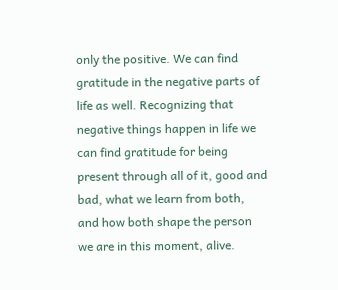only the positive. We can find gratitude in the negative parts of life as well. Recognizing that negative things happen in life we can find gratitude for being present through all of it, good and bad, what we learn from both, and how both shape the person we are in this moment, alive.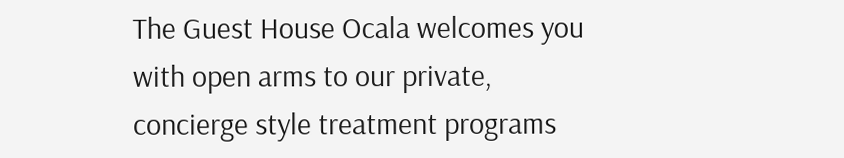The Guest House Ocala welcomes you with open arms to our private, concierge style treatment programs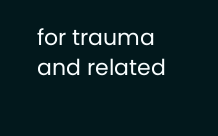for trauma and related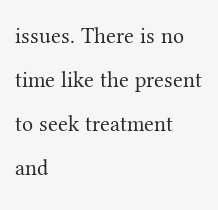issues. There is no time like the present to seek treatment and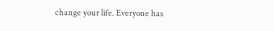change your life. Everyone has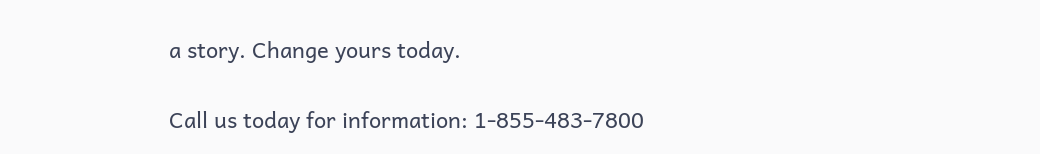a story. Change yours today.

Call us today for information: 1-855-483-7800